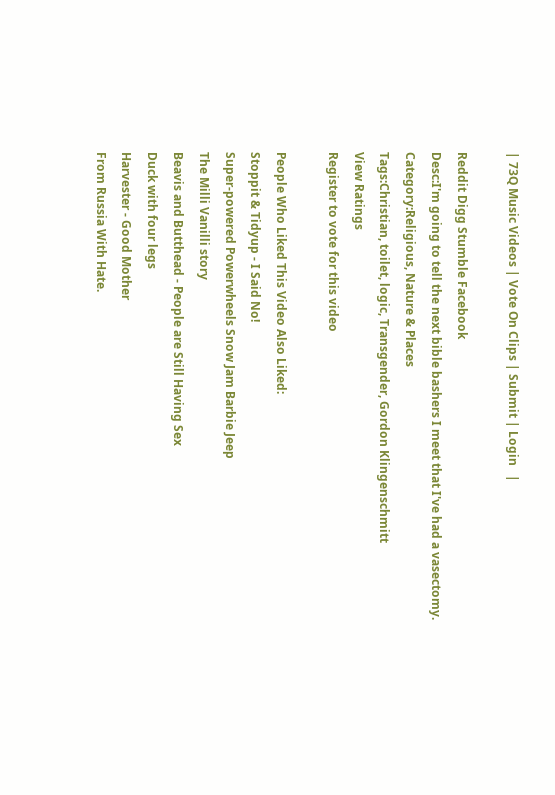| 73Q Music Videos | Vote On Clips | Submit | Login   |

Reddit Digg Stumble Facebook
Desc:I'm going to tell the next bible bashers I meet that I've had a vasectomy.
Category:Religious, Nature & Places
Tags:Christian, toilet, logic, Transgender, Gordon Klingenschmitt
View Ratings
Register to vote for this video

People Who Liked This Video Also Liked:
Stoppit & Tidyup - I Said No!
Super-powered Powerwheels Snow Jam Barbie Jeep
The Milli Vanilli story
Beavis and Butthead - People are Still Having Sex
Duck with four legs
Harvester - Good Mother
From Russia With Hate.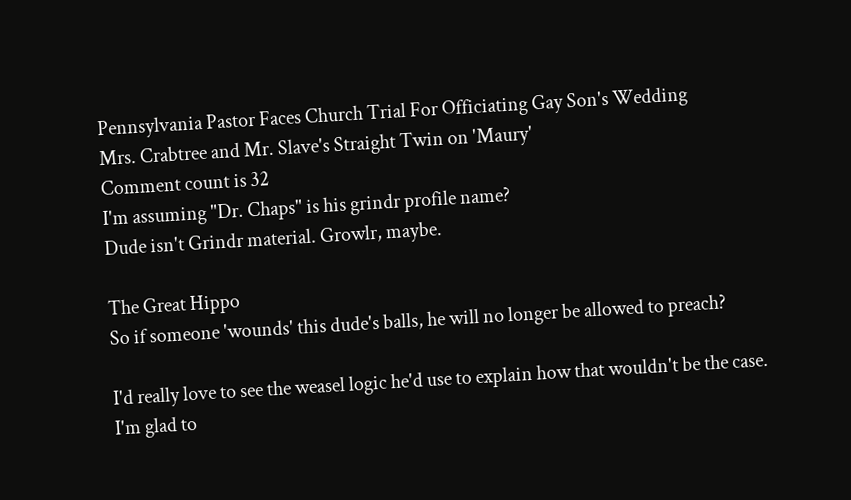Pennsylvania Pastor Faces Church Trial For Officiating Gay Son's Wedding
Mrs. Crabtree and Mr. Slave's Straight Twin on 'Maury'
Comment count is 32
I'm assuming "Dr. Chaps" is his grindr profile name?
Dude isn't Grindr material. Growlr, maybe.

The Great Hippo
So if someone 'wounds' this dude's balls, he will no longer be allowed to preach?

I'd really love to see the weasel logic he'd use to explain how that wouldn't be the case.
I'm glad to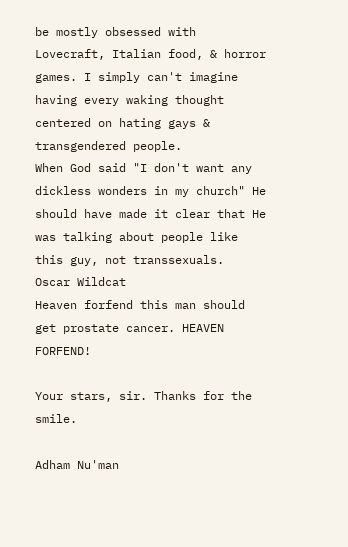be mostly obsessed with Lovecraft, Italian food, & horror games. I simply can't imagine having every waking thought centered on hating gays & transgendered people.
When God said "I don't want any dickless wonders in my church" He should have made it clear that He was talking about people like this guy, not transsexuals.
Oscar Wildcat
Heaven forfend this man should get prostate cancer. HEAVEN FORFEND!

Your stars, sir. Thanks for the smile.

Adham Nu'man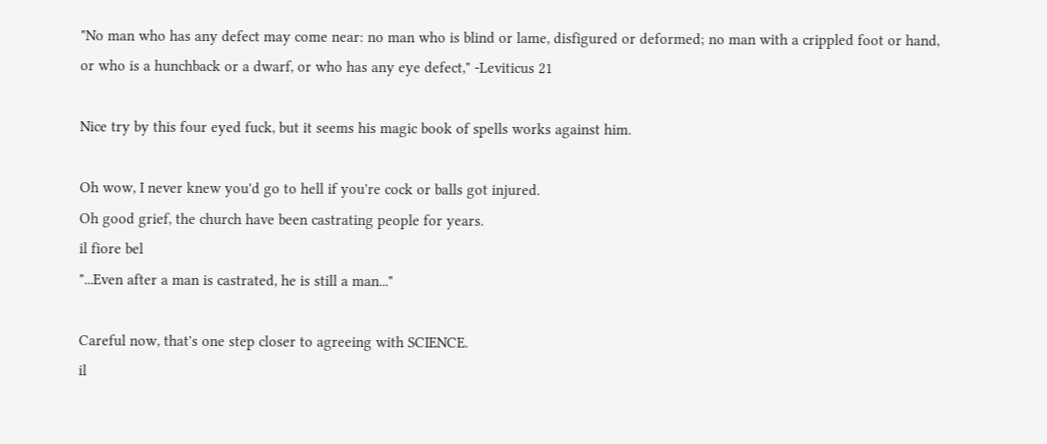"No man who has any defect may come near: no man who is blind or lame, disfigured or deformed; no man with a crippled foot or hand, or who is a hunchback or a dwarf, or who has any eye defect," -Leviticus 21

Nice try by this four eyed fuck, but it seems his magic book of spells works against him.

Oh wow, I never knew you'd go to hell if you're cock or balls got injured.
Oh good grief, the church have been castrating people for years.
il fiore bel
"...Even after a man is castrated, he is still a man..."

Careful now, that's one step closer to agreeing with SCIENCE.
il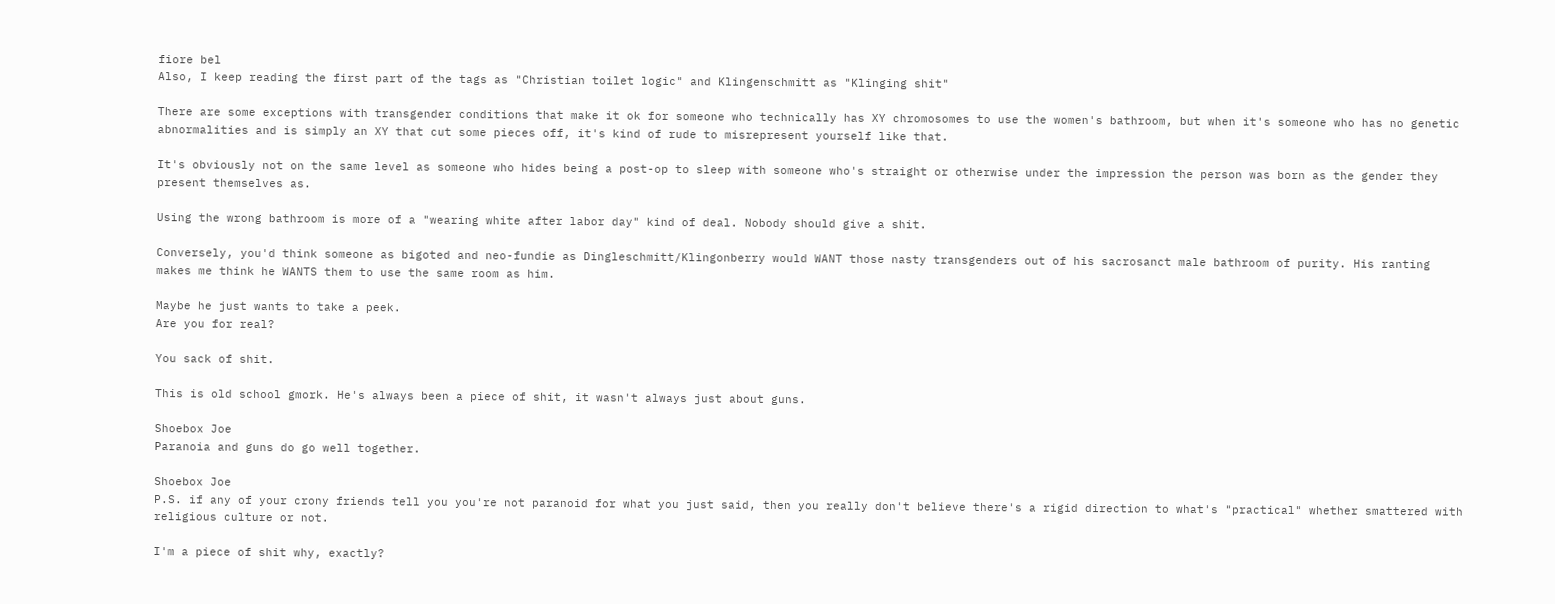fiore bel
Also, I keep reading the first part of the tags as "Christian toilet logic" and Klingenschmitt as "Klinging shit"

There are some exceptions with transgender conditions that make it ok for someone who technically has XY chromosomes to use the women's bathroom, but when it's someone who has no genetic abnormalities and is simply an XY that cut some pieces off, it's kind of rude to misrepresent yourself like that.

It's obviously not on the same level as someone who hides being a post-op to sleep with someone who's straight or otherwise under the impression the person was born as the gender they present themselves as.

Using the wrong bathroom is more of a "wearing white after labor day" kind of deal. Nobody should give a shit.

Conversely, you'd think someone as bigoted and neo-fundie as Dingleschmitt/Klingonberry would WANT those nasty transgenders out of his sacrosanct male bathroom of purity. His ranting makes me think he WANTS them to use the same room as him.

Maybe he just wants to take a peek.
Are you for real?

You sack of shit.

This is old school gmork. He's always been a piece of shit, it wasn't always just about guns.

Shoebox Joe
Paranoia and guns do go well together.

Shoebox Joe
P.S. if any of your crony friends tell you you're not paranoid for what you just said, then you really don't believe there's a rigid direction to what's "practical" whether smattered with religious culture or not.

I'm a piece of shit why, exactly?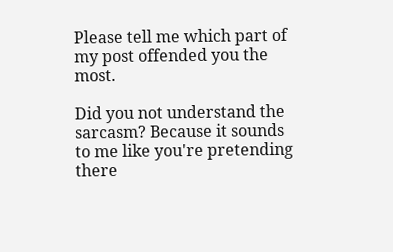Please tell me which part of my post offended you the most.

Did you not understand the sarcasm? Because it sounds to me like you're pretending there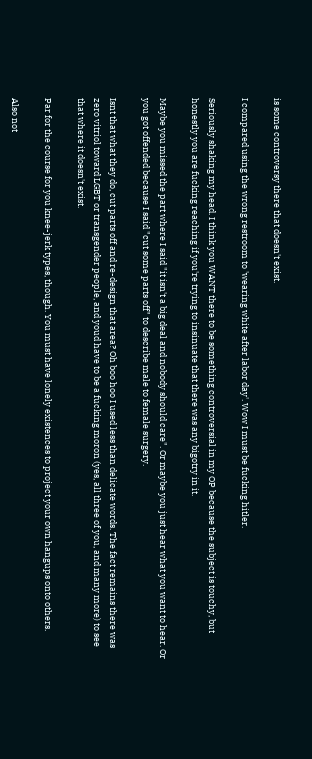is some controversy there that doesn't exist.

I compared using the wrong restroom to 'wearing white after labor day'. Wow I must be fucking hitler.

Seriously shaking my head. I think you WANT there to be something controversial in my OP because the subject is touchy, but honestly you are fucking reaching if you're trying to insinuate that there was any bigotry in it.

Maybe you missed the part where I said "it isn't a big deal and nobody should care". Or maybe you just hear what you want to hear. Or you got offended because I said "cut some parts off" to describe male to female surgery.

Isnt that what they do, cut parts off and re-design that area? Oh boo hoo I used less than delicate words. The fact remains there was zero vitriol toward LGBT or transgender people, and youd have to be a fucking moron (yes, all three of you, and many more) to see that where it doesn't exist.

Par for the course for you knee-jerk types, though. You must have lonely existences to project your own hangups onto others.

Also not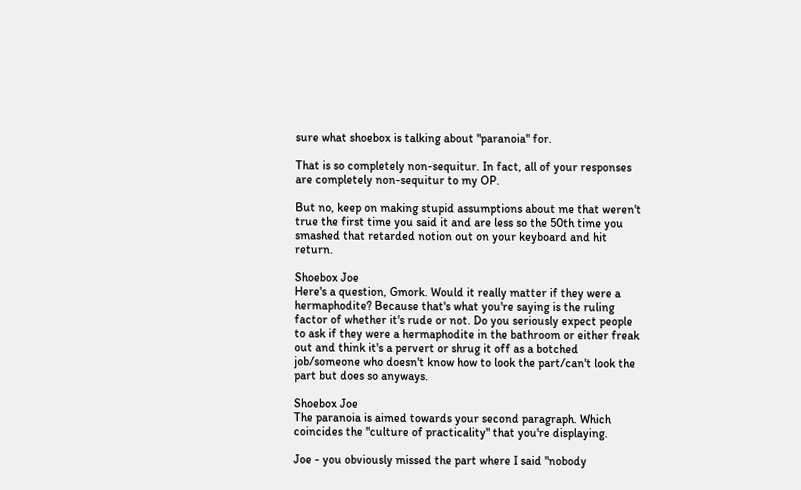sure what shoebox is talking about "paranoia" for.

That is so completely non-sequitur. In fact, all of your responses are completely non-sequitur to my OP.

But no, keep on making stupid assumptions about me that weren't true the first time you said it and are less so the 50th time you smashed that retarded notion out on your keyboard and hit return.

Shoebox Joe
Here's a question, Gmork. Would it really matter if they were a hermaphodite? Because that's what you're saying is the ruling factor of whether it's rude or not. Do you seriously expect people to ask if they were a hermaphodite in the bathroom or either freak out and think it's a pervert or shrug it off as a botched job/someone who doesn't know how to look the part/can't look the part but does so anyways.

Shoebox Joe
The paranoia is aimed towards your second paragraph. Which coincides the "culture of practicality" that you're displaying.

Joe - you obviously missed the part where I said "nobody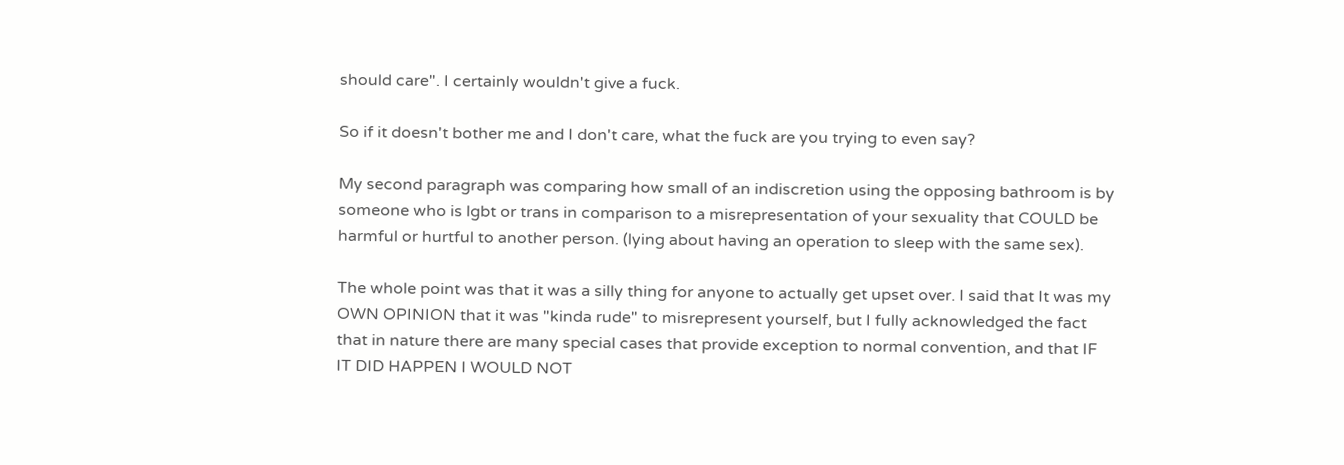should care". I certainly wouldn't give a fuck.

So if it doesn't bother me and I don't care, what the fuck are you trying to even say?

My second paragraph was comparing how small of an indiscretion using the opposing bathroom is by someone who is lgbt or trans in comparison to a misrepresentation of your sexuality that COULD be harmful or hurtful to another person. (lying about having an operation to sleep with the same sex).

The whole point was that it was a silly thing for anyone to actually get upset over. I said that It was my OWN OPINION that it was "kinda rude" to misrepresent yourself, but I fully acknowledged the fact that in nature there are many special cases that provide exception to normal convention, and that IF IT DID HAPPEN I WOULD NOT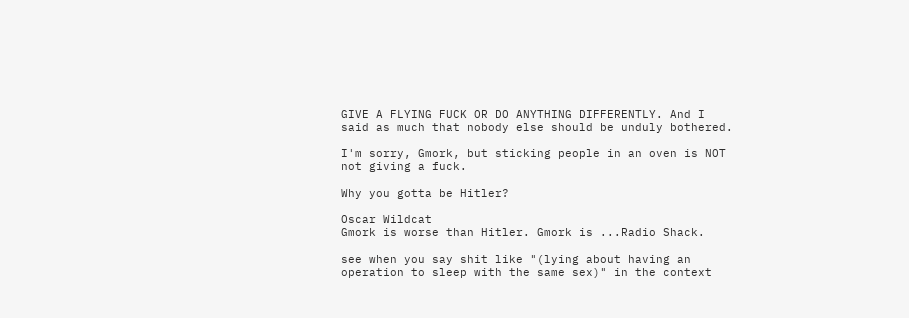GIVE A FLYING FUCK OR DO ANYTHING DIFFERENTLY. And I said as much that nobody else should be unduly bothered.

I'm sorry, Gmork, but sticking people in an oven is NOT not giving a fuck.

Why you gotta be Hitler?

Oscar Wildcat
Gmork is worse than Hitler. Gmork is ...Radio Shack.

see when you say shit like "(lying about having an operation to sleep with the same sex)" in the context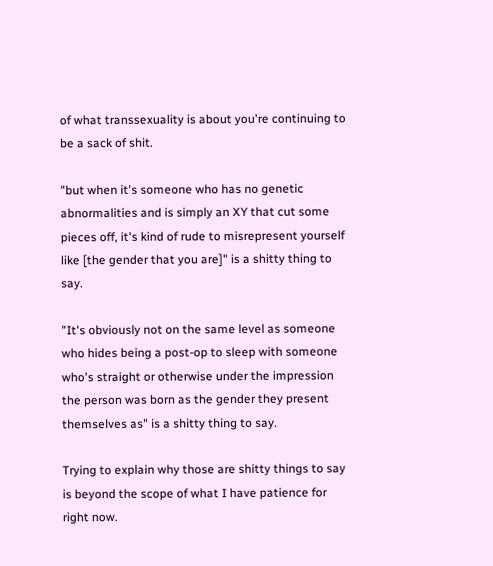of what transsexuality is about you're continuing to be a sack of shit.

"but when it's someone who has no genetic abnormalities and is simply an XY that cut some pieces off, it's kind of rude to misrepresent yourself like [the gender that you are]" is a shitty thing to say.

"It's obviously not on the same level as someone who hides being a post-op to sleep with someone who's straight or otherwise under the impression the person was born as the gender they present themselves as" is a shitty thing to say.

Trying to explain why those are shitty things to say is beyond the scope of what I have patience for right now.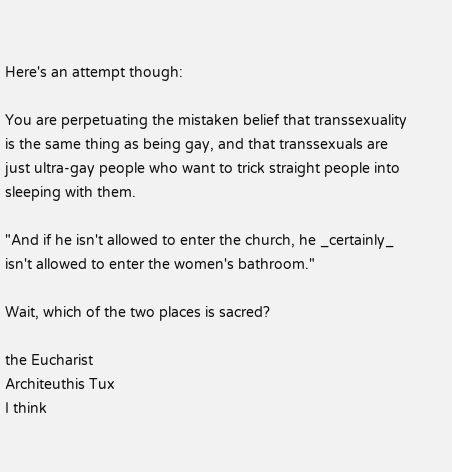Here's an attempt though:

You are perpetuating the mistaken belief that transsexuality is the same thing as being gay, and that transsexuals are just ultra-gay people who want to trick straight people into sleeping with them.

"And if he isn't allowed to enter the church, he _certainly_ isn't allowed to enter the women's bathroom."

Wait, which of the two places is sacred?

the Eucharist
Architeuthis Tux
I think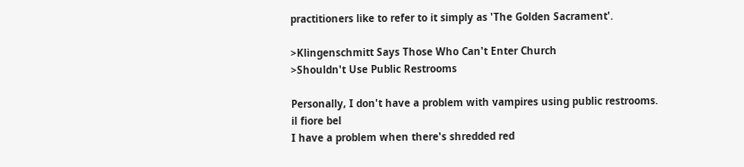practitioners like to refer to it simply as 'The Golden Sacrament'.

>Klingenschmitt Says Those Who Can't Enter Church
>Shouldn't Use Public Restrooms

Personally, I don't have a problem with vampires using public restrooms.
il fiore bel
I have a problem when there's shredded red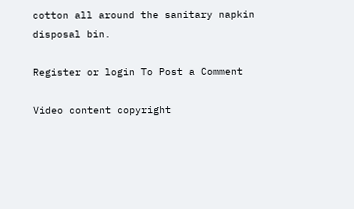cotton all around the sanitary napkin disposal bin.

Register or login To Post a Comment

Video content copyright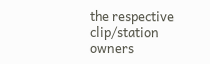the respective clip/station owners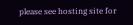please see hosting site for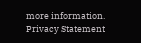more information.
Privacy Statement